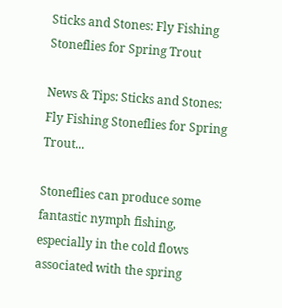Sticks and Stones: Fly Fishing Stoneflies for Spring Trout

News & Tips: Sticks and Stones: Fly Fishing Stoneflies for Spring Trout...

Stoneflies can produce some fantastic nymph fishing, especially in the cold flows associated with the spring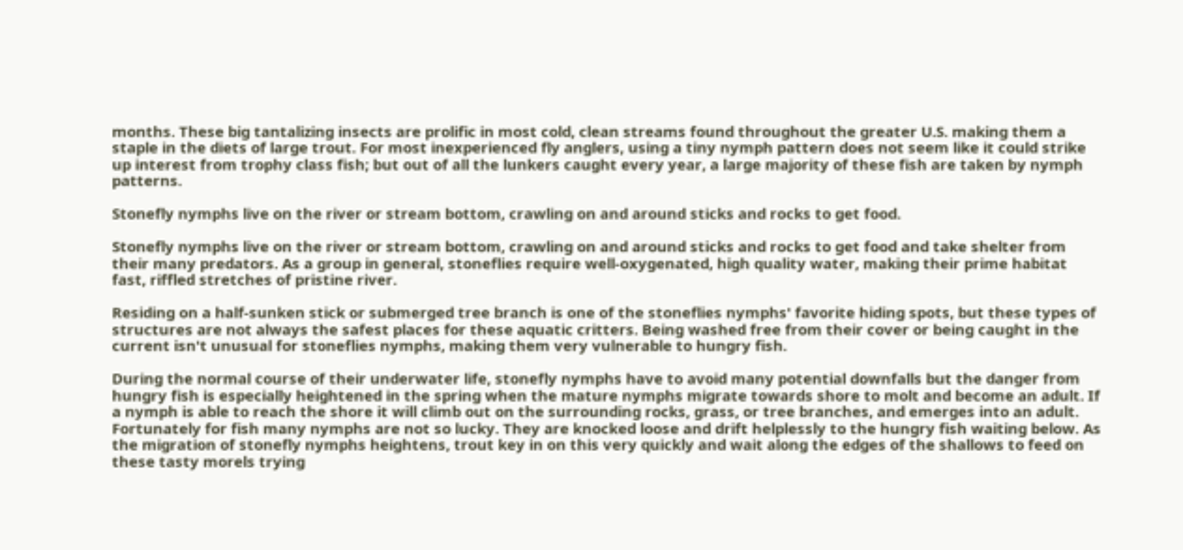months. These big tantalizing insects are prolific in most cold, clean streams found throughout the greater U.S. making them a staple in the diets of large trout. For most inexperienced fly anglers, using a tiny nymph pattern does not seem like it could strike up interest from trophy class fish; but out of all the lunkers caught every year, a large majority of these fish are taken by nymph patterns.

Stonefly nymphs live on the river or stream bottom, crawling on and around sticks and rocks to get food.

Stonefly nymphs live on the river or stream bottom, crawling on and around sticks and rocks to get food and take shelter from their many predators. As a group in general, stoneflies require well-oxygenated, high quality water, making their prime habitat fast, riffled stretches of pristine river.

Residing on a half-sunken stick or submerged tree branch is one of the stoneflies nymphs' favorite hiding spots, but these types of structures are not always the safest places for these aquatic critters. Being washed free from their cover or being caught in the current isn't unusual for stoneflies nymphs, making them very vulnerable to hungry fish.

During the normal course of their underwater life, stonefly nymphs have to avoid many potential downfalls but the danger from hungry fish is especially heightened in the spring when the mature nymphs migrate towards shore to molt and become an adult. If a nymph is able to reach the shore it will climb out on the surrounding rocks, grass, or tree branches, and emerges into an adult. Fortunately for fish many nymphs are not so lucky. They are knocked loose and drift helplessly to the hungry fish waiting below. As the migration of stonefly nymphs heightens, trout key in on this very quickly and wait along the edges of the shallows to feed on these tasty morels trying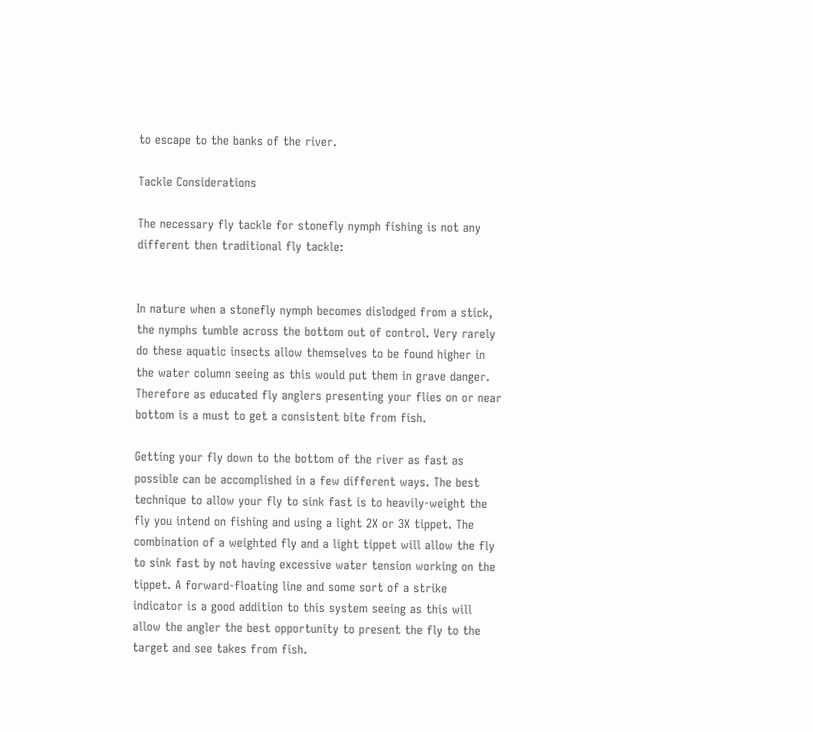to escape to the banks of the river.

Tackle Considerations

The necessary fly tackle for stonefly nymph fishing is not any different then traditional fly tackle:


In nature when a stonefly nymph becomes dislodged from a stick, the nymphs tumble across the bottom out of control. Very rarely do these aquatic insects allow themselves to be found higher in the water column seeing as this would put them in grave danger. Therefore as educated fly anglers presenting your flies on or near bottom is a must to get a consistent bite from fish.

Getting your fly down to the bottom of the river as fast as possible can be accomplished in a few different ways. The best technique to allow your fly to sink fast is to heavily-weight the fly you intend on fishing and using a light 2X or 3X tippet. The combination of a weighted fly and a light tippet will allow the fly to sink fast by not having excessive water tension working on the tippet. A forward-floating line and some sort of a strike indicator is a good addition to this system seeing as this will allow the angler the best opportunity to present the fly to the target and see takes from fish.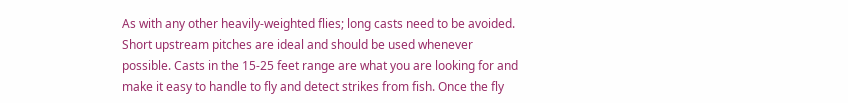As with any other heavily-weighted flies; long casts need to be avoided. Short upstream pitches are ideal and should be used whenever possible. Casts in the 15-25 feet range are what you are looking for and make it easy to handle to fly and detect strikes from fish. Once the fly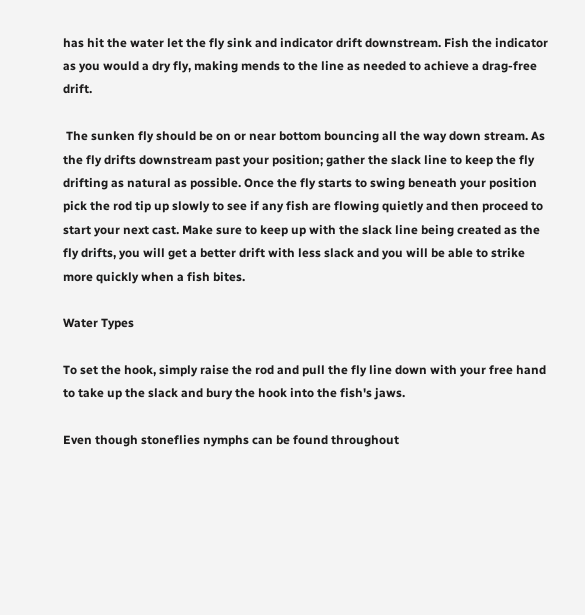has hit the water let the fly sink and indicator drift downstream. Fish the indicator as you would a dry fly, making mends to the line as needed to achieve a drag-free drift.

 The sunken fly should be on or near bottom bouncing all the way down stream. As the fly drifts downstream past your position; gather the slack line to keep the fly drifting as natural as possible. Once the fly starts to swing beneath your position pick the rod tip up slowly to see if any fish are flowing quietly and then proceed to start your next cast. Make sure to keep up with the slack line being created as the fly drifts, you will get a better drift with less slack and you will be able to strike more quickly when a fish bites.

Water Types

To set the hook, simply raise the rod and pull the fly line down with your free hand to take up the slack and bury the hook into the fish's jaws.

Even though stoneflies nymphs can be found throughout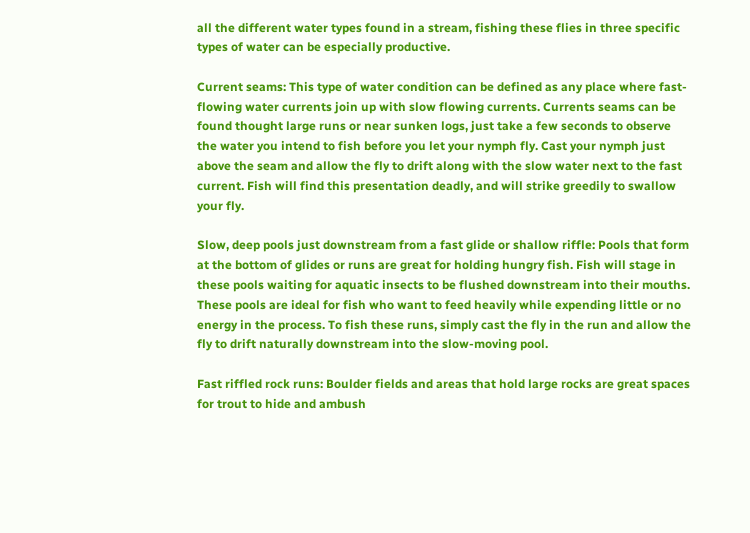all the different water types found in a stream, fishing these flies in three specific types of water can be especially productive.

Current seams: This type of water condition can be defined as any place where fast-flowing water currents join up with slow flowing currents. Currents seams can be found thought large runs or near sunken logs, just take a few seconds to observe the water you intend to fish before you let your nymph fly. Cast your nymph just above the seam and allow the fly to drift along with the slow water next to the fast current. Fish will find this presentation deadly, and will strike greedily to swallow your fly.

Slow, deep pools just downstream from a fast glide or shallow riffle: Pools that form at the bottom of glides or runs are great for holding hungry fish. Fish will stage in these pools waiting for aquatic insects to be flushed downstream into their mouths. These pools are ideal for fish who want to feed heavily while expending little or no energy in the process. To fish these runs, simply cast the fly in the run and allow the fly to drift naturally downstream into the slow-moving pool.

Fast riffled rock runs: Boulder fields and areas that hold large rocks are great spaces for trout to hide and ambush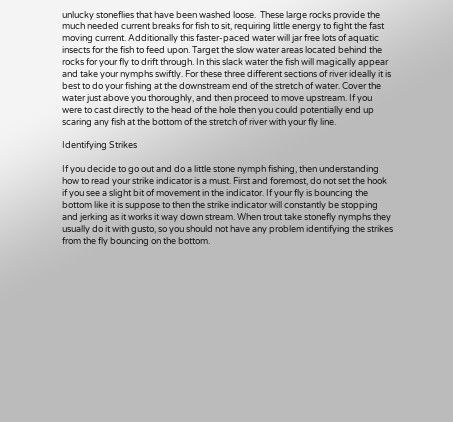unlucky stoneflies that have been washed loose.  These large rocks provide the much needed current breaks for fish to sit, requiring little energy to fight the fast moving current. Additionally this faster-paced water will jar free lots of aquatic insects for the fish to feed upon. Target the slow water areas located behind the rocks for your fly to drift through. In this slack water the fish will magically appear and take your nymphs swiftly. For these three different sections of river ideally it is best to do your fishing at the downstream end of the stretch of water. Cover the water just above you thoroughly, and then proceed to move upstream. If you were to cast directly to the head of the hole then you could potentially end up scaring any fish at the bottom of the stretch of river with your fly line.

Identifying Strikes

If you decide to go out and do a little stone nymph fishing, then understanding how to read your strike indicator is a must. First and foremost, do not set the hook if you see a slight bit of movement in the indicator. If your fly is bouncing the bottom like it is suppose to then the strike indicator will constantly be stopping and jerking as it works it way down stream. When trout take stonefly nymphs they usually do it with gusto, so you should not have any problem identifying the strikes from the fly bouncing on the bottom.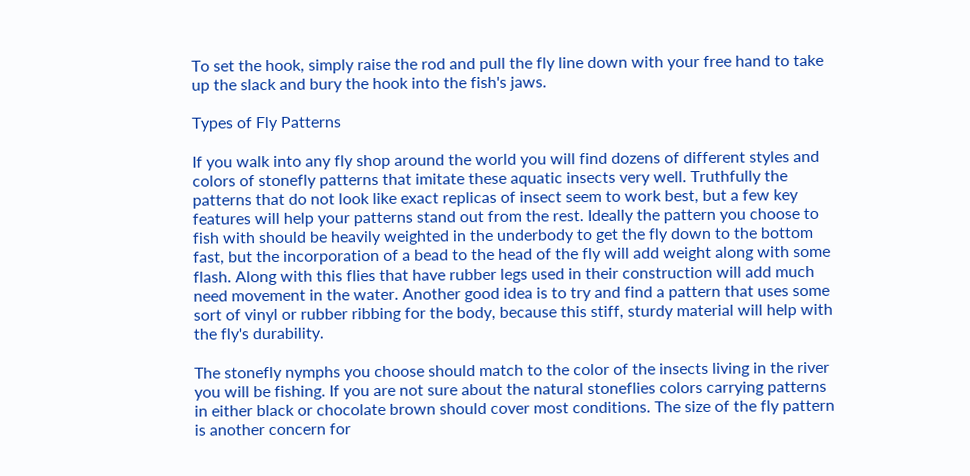To set the hook, simply raise the rod and pull the fly line down with your free hand to take up the slack and bury the hook into the fish's jaws.

Types of Fly Patterns

If you walk into any fly shop around the world you will find dozens of different styles and colors of stonefly patterns that imitate these aquatic insects very well. Truthfully the patterns that do not look like exact replicas of insect seem to work best, but a few key features will help your patterns stand out from the rest. Ideally the pattern you choose to fish with should be heavily weighted in the underbody to get the fly down to the bottom fast, but the incorporation of a bead to the head of the fly will add weight along with some flash. Along with this flies that have rubber legs used in their construction will add much need movement in the water. Another good idea is to try and find a pattern that uses some sort of vinyl or rubber ribbing for the body, because this stiff, sturdy material will help with the fly's durability.

The stonefly nymphs you choose should match to the color of the insects living in the river you will be fishing. If you are not sure about the natural stoneflies colors carrying patterns in either black or chocolate brown should cover most conditions. The size of the fly pattern is another concern for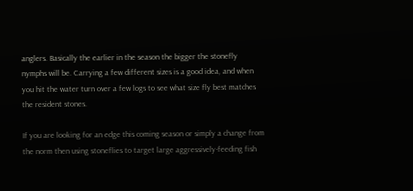anglers. Basically the earlier in the season the bigger the stonefly nymphs will be. Carrying a few different sizes is a good idea, and when you hit the water turn over a few logs to see what size fly best matches the resident stones.

If you are looking for an edge this coming season or simply a change from the norm then using stoneflies to target large aggressively-feeding fish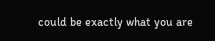could be exactly what you are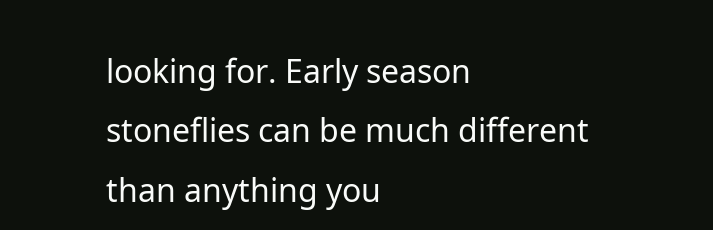looking for. Early season stoneflies can be much different than anything you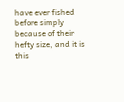have ever fished before simply because of their hefty size, and it is this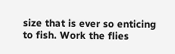size that is ever so enticing to fish. Work the flies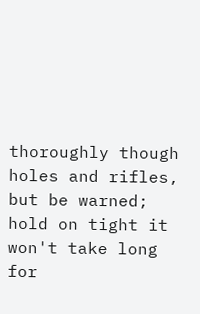thoroughly though holes and rifles, but be warned; hold on tight it won't take long for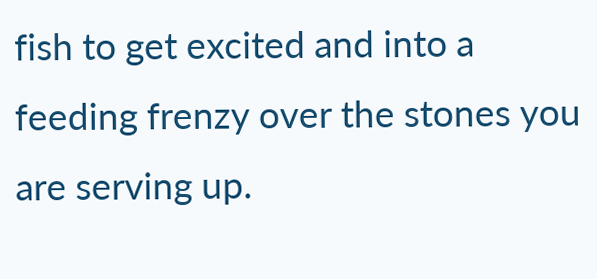fish to get excited and into a feeding frenzy over the stones you are serving up.